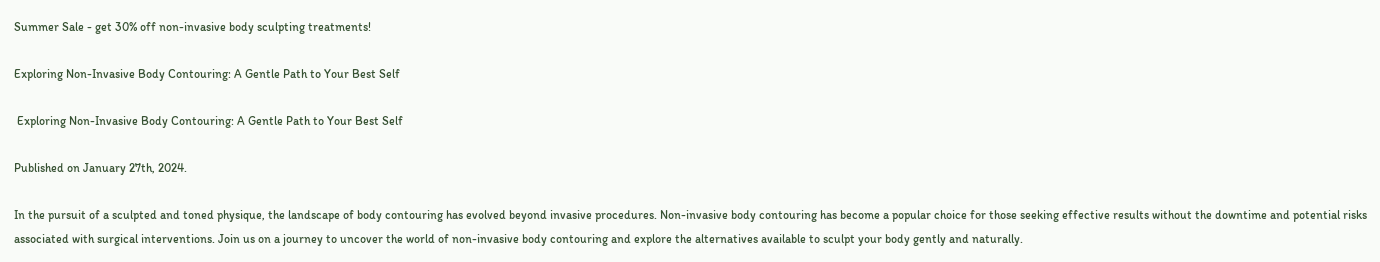Summer Sale - get 30% off non-invasive body sculpting treatments!

Exploring Non-Invasive Body Contouring: A Gentle Path to Your Best Self

 Exploring Non-Invasive Body Contouring: A Gentle Path to Your Best Self

Published on January 27th, 2024.

In the pursuit of a sculpted and toned physique, the landscape of body contouring has evolved beyond invasive procedures. Non-invasive body contouring has become a popular choice for those seeking effective results without the downtime and potential risks associated with surgical interventions. Join us on a journey to uncover the world of non-invasive body contouring and explore the alternatives available to sculpt your body gently and naturally.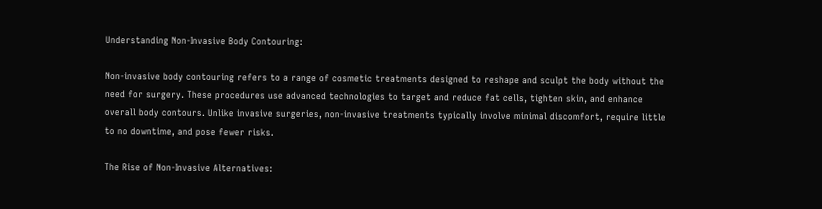Understanding Non-Invasive Body Contouring:

Non-invasive body contouring refers to a range of cosmetic treatments designed to reshape and sculpt the body without the need for surgery. These procedures use advanced technologies to target and reduce fat cells, tighten skin, and enhance overall body contours. Unlike invasive surgeries, non-invasive treatments typically involve minimal discomfort, require little to no downtime, and pose fewer risks.

The Rise of Non-Invasive Alternatives: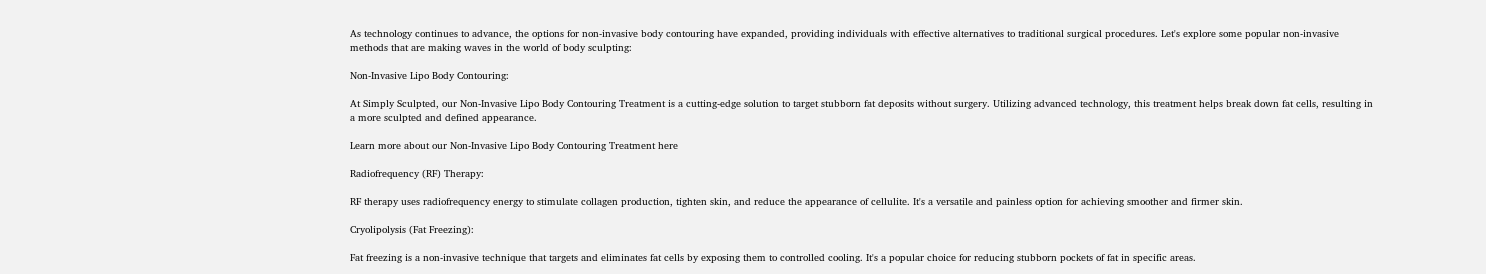As technology continues to advance, the options for non-invasive body contouring have expanded, providing individuals with effective alternatives to traditional surgical procedures. Let's explore some popular non-invasive methods that are making waves in the world of body sculpting:

Non-Invasive Lipo Body Contouring:

At Simply Sculpted, our Non-Invasive Lipo Body Contouring Treatment is a cutting-edge solution to target stubborn fat deposits without surgery. Utilizing advanced technology, this treatment helps break down fat cells, resulting in a more sculpted and defined appearance.

Learn more about our Non-Invasive Lipo Body Contouring Treatment here

Radiofrequency (RF) Therapy:

RF therapy uses radiofrequency energy to stimulate collagen production, tighten skin, and reduce the appearance of cellulite. It's a versatile and painless option for achieving smoother and firmer skin.

Cryolipolysis (Fat Freezing):

Fat freezing is a non-invasive technique that targets and eliminates fat cells by exposing them to controlled cooling. It's a popular choice for reducing stubborn pockets of fat in specific areas.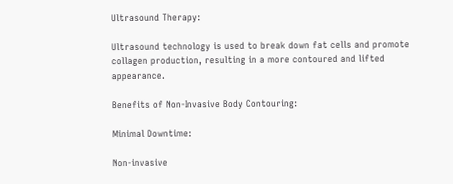Ultrasound Therapy:

Ultrasound technology is used to break down fat cells and promote collagen production, resulting in a more contoured and lifted appearance.

Benefits of Non-Invasive Body Contouring:

Minimal Downtime:

Non-invasive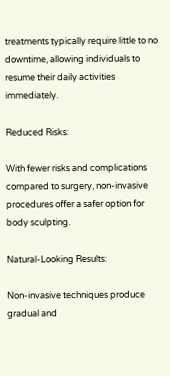treatments typically require little to no downtime, allowing individuals to resume their daily activities immediately.

Reduced Risks:

With fewer risks and complications compared to surgery, non-invasive procedures offer a safer option for body sculpting.

Natural-Looking Results:

Non-invasive techniques produce gradual and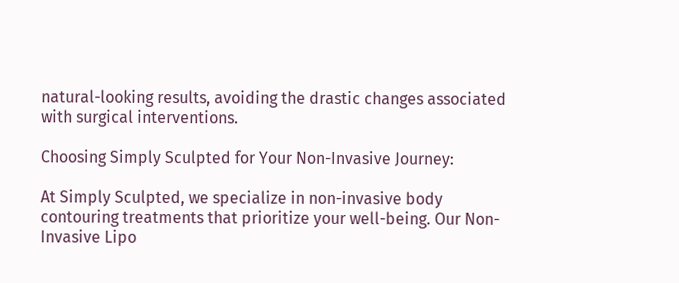natural-looking results, avoiding the drastic changes associated with surgical interventions.

Choosing Simply Sculpted for Your Non-Invasive Journey:

At Simply Sculpted, we specialize in non-invasive body contouring treatments that prioritize your well-being. Our Non-Invasive Lipo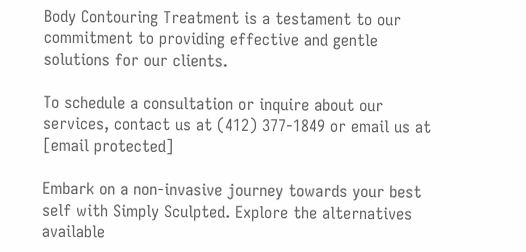Body Contouring Treatment is a testament to our commitment to providing effective and gentle solutions for our clients.

To schedule a consultation or inquire about our services, contact us at (412) 377-1849 or email us at [email protected]

Embark on a non-invasive journey towards your best self with Simply Sculpted. Explore the alternatives available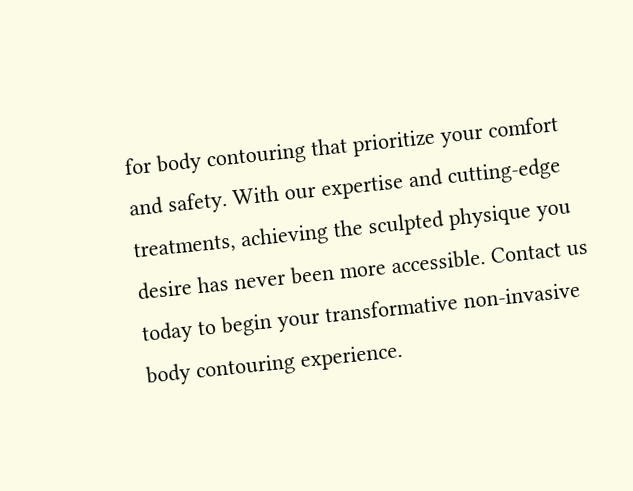for body contouring that prioritize your comfort and safety. With our expertise and cutting-edge treatments, achieving the sculpted physique you desire has never been more accessible. Contact us today to begin your transformative non-invasive body contouring experience.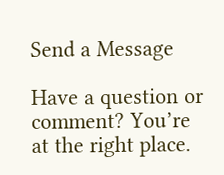Send a Message

Have a question or comment? You’re at the right place.